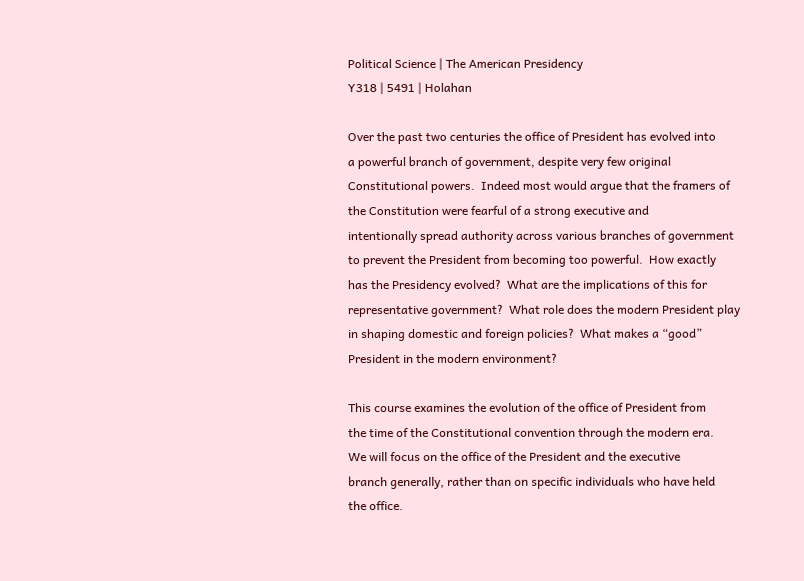Political Science | The American Presidency
Y318 | 5491 | Holahan

Over the past two centuries the office of President has evolved into
a powerful branch of government, despite very few original
Constitutional powers.  Indeed most would argue that the framers of
the Constitution were fearful of a strong executive and
intentionally spread authority across various branches of government
to prevent the President from becoming too powerful.  How exactly
has the Presidency evolved?  What are the implications of this for
representative government?  What role does the modern President play
in shaping domestic and foreign policies?  What makes a “good”
President in the modern environment?

This course examines the evolution of the office of President from
the time of the Constitutional convention through the modern era.
We will focus on the office of the President and the executive
branch generally, rather than on specific individuals who have held
the office.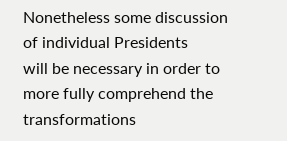Nonetheless some discussion of individual Presidents
will be necessary in order to more fully comprehend the
transformations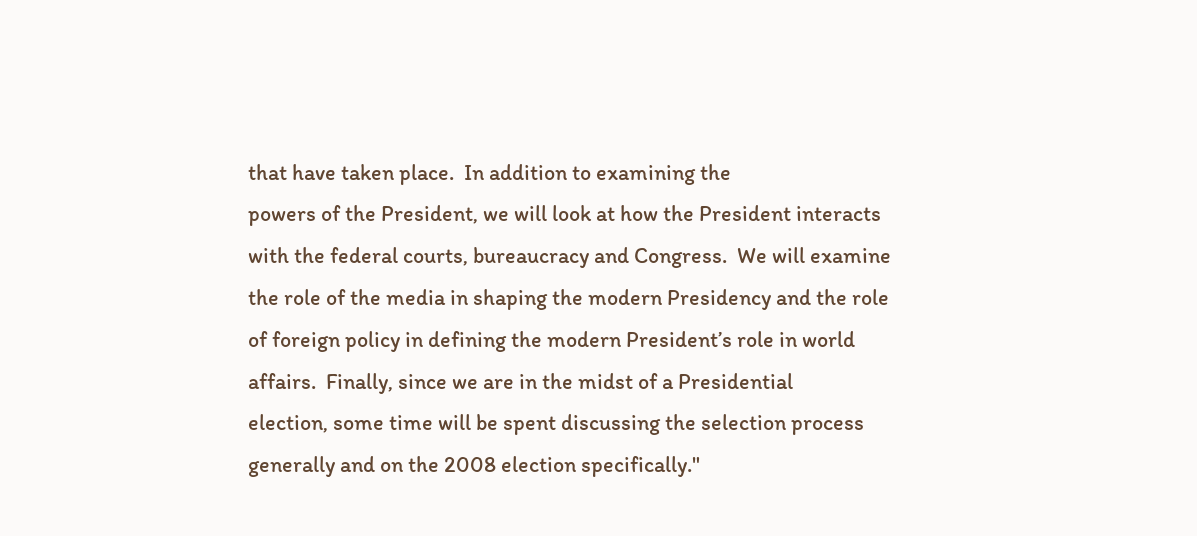that have taken place.  In addition to examining the
powers of the President, we will look at how the President interacts
with the federal courts, bureaucracy and Congress.  We will examine
the role of the media in shaping the modern Presidency and the role
of foreign policy in defining the modern President’s role in world
affairs.  Finally, since we are in the midst of a Presidential
election, some time will be spent discussing the selection process
generally and on the 2008 election specifically."